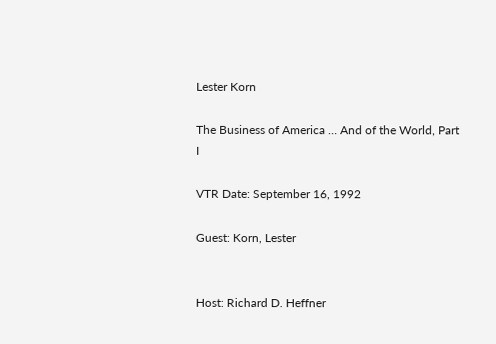Lester Korn

The Business of America … And of the World, Part I

VTR Date: September 16, 1992

Guest: Korn, Lester


Host: Richard D. Heffner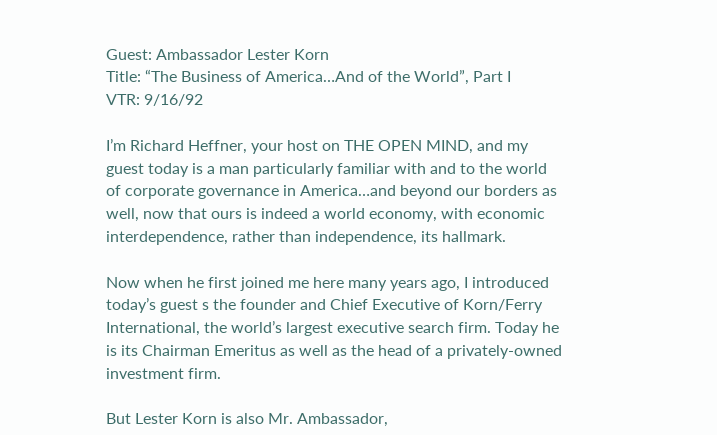Guest: Ambassador Lester Korn
Title: “The Business of America…And of the World”, Part I
VTR: 9/16/92

I’m Richard Heffner, your host on THE OPEN MIND, and my guest today is a man particularly familiar with and to the world of corporate governance in America…and beyond our borders as well, now that ours is indeed a world economy, with economic interdependence, rather than independence, its hallmark.

Now when he first joined me here many years ago, I introduced today’s guest s the founder and Chief Executive of Korn/Ferry International, the world’s largest executive search firm. Today he is its Chairman Emeritus as well as the head of a privately-owned investment firm.

But Lester Korn is also Mr. Ambassador,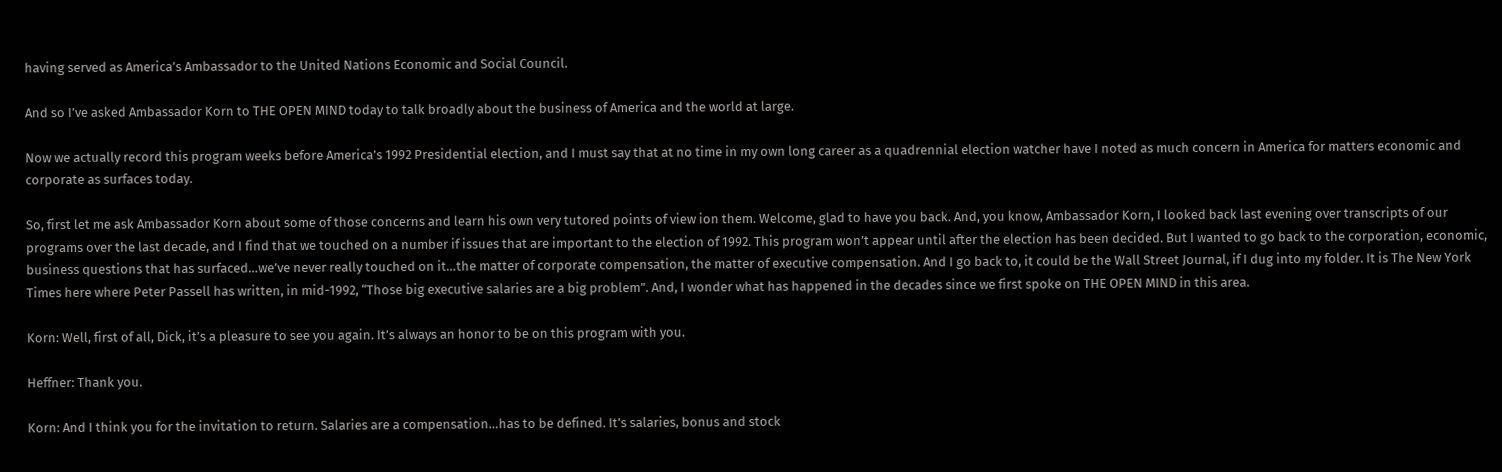having served as America’s Ambassador to the United Nations Economic and Social Council.

And so I’ve asked Ambassador Korn to THE OPEN MIND today to talk broadly about the business of America and the world at large.

Now we actually record this program weeks before America’s 1992 Presidential election, and I must say that at no time in my own long career as a quadrennial election watcher have I noted as much concern in America for matters economic and corporate as surfaces today.

So, first let me ask Ambassador Korn about some of those concerns and learn his own very tutored points of view ion them. Welcome, glad to have you back. And, you know, Ambassador Korn, I looked back last evening over transcripts of our programs over the last decade, and I find that we touched on a number if issues that are important to the election of 1992. This program won’t appear until after the election has been decided. But I wanted to go back to the corporation, economic, business questions that has surfaced…we’ve never really touched on it…the matter of corporate compensation, the matter of executive compensation. And I go back to, it could be the Wall Street Journal, if I dug into my folder. It is The New York Times here where Peter Passell has written, in mid-1992, “Those big executive salaries are a big problem”. And, I wonder what has happened in the decades since we first spoke on THE OPEN MIND in this area.

Korn: Well, first of all, Dick, it’s a pleasure to see you again. It’s always an honor to be on this program with you.

Heffner: Thank you.

Korn: And I think you for the invitation to return. Salaries are a compensation…has to be defined. It’s salaries, bonus and stock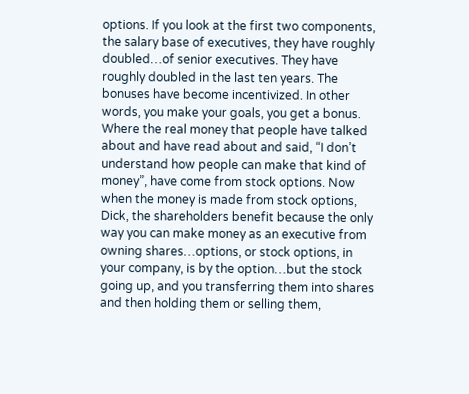options. If you look at the first two components, the salary base of executives, they have roughly doubled…of senior executives. They have roughly doubled in the last ten years. The bonuses have become incentivized. In other words, you make your goals, you get a bonus. Where the real money that people have talked about and have read about and said, “I don’t understand how people can make that kind of money”, have come from stock options. Now when the money is made from stock options, Dick, the shareholders benefit because the only way you can make money as an executive from owning shares…options, or stock options, in your company, is by the option…but the stock going up, and you transferring them into shares and then holding them or selling them,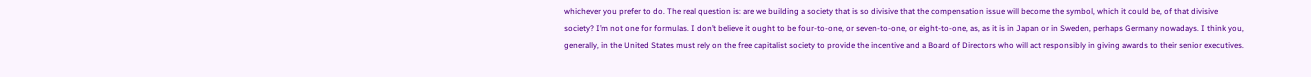whichever you prefer to do. The real question is: are we building a society that is so divisive that the compensation issue will become the symbol, which it could be, of that divisive society? I’m not one for formulas. I don’t believe it ought to be four-to-one, or seven-to-one, or eight-to-one, as, as it is in Japan or in Sweden, perhaps Germany nowadays. I think you, generally, in the United States must rely on the free capitalist society to provide the incentive and a Board of Directors who will act responsibly in giving awards to their senior executives.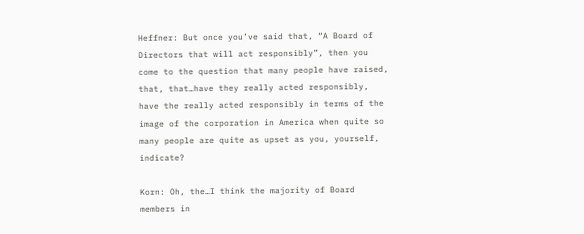Heffner: But once you’ve said that, “A Board of Directors that will act responsibly”, then you come to the question that many people have raised, that, that…have they really acted responsibly, have the really acted responsibly in terms of the image of the corporation in America when quite so many people are quite as upset as you, yourself, indicate?

Korn: Oh, the…I think the majority of Board members in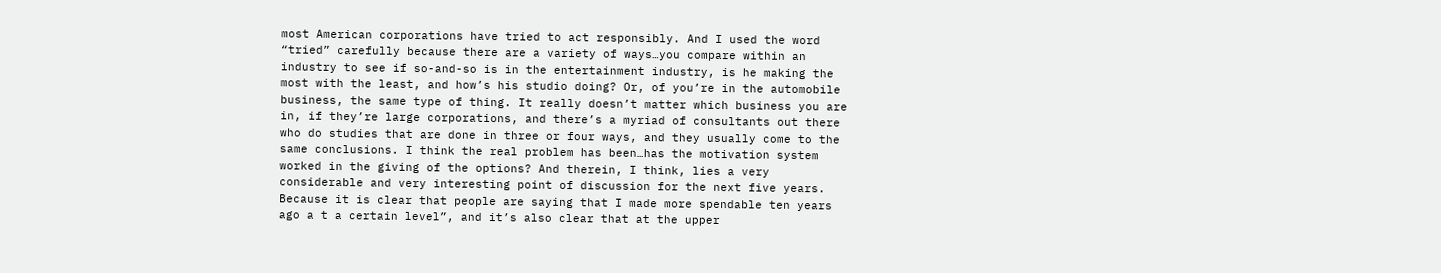most American corporations have tried to act responsibly. And I used the word “tried” carefully because there are a variety of ways…you compare within an industry to see if so-and-so is in the entertainment industry, is he making the most with the least, and how’s his studio doing? Or, of you’re in the automobile business, the same type of thing. It really doesn’t matter which business you are in, if they’re large corporations, and there’s a myriad of consultants out there who do studies that are done in three or four ways, and they usually come to the same conclusions. I think the real problem has been…has the motivation system worked in the giving of the options? And therein, I think, lies a very considerable and very interesting point of discussion for the next five years. Because it is clear that people are saying that I made more spendable ten years ago a t a certain level”, and it’s also clear that at the upper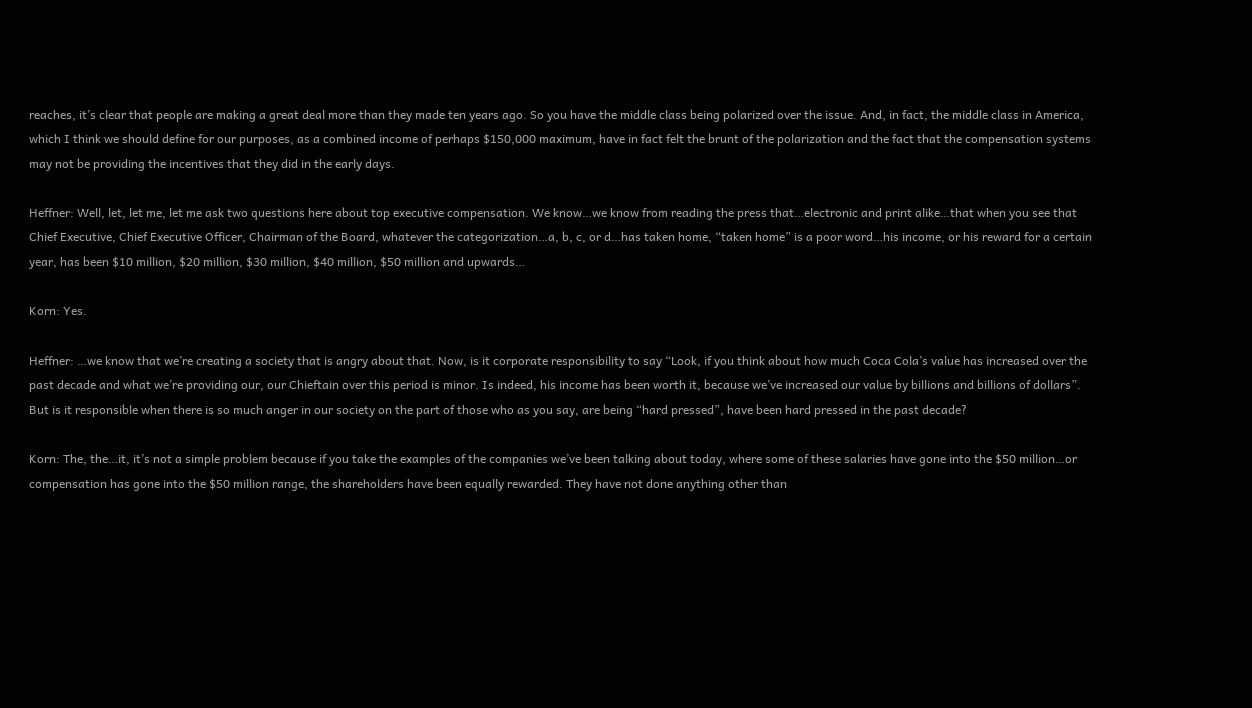reaches, it’s clear that people are making a great deal more than they made ten years ago. So you have the middle class being polarized over the issue. And, in fact, the middle class in America, which I think we should define for our purposes, as a combined income of perhaps $150,000 maximum, have in fact felt the brunt of the polarization and the fact that the compensation systems may not be providing the incentives that they did in the early days.

Heffner: Well, let, let me, let me ask two questions here about top executive compensation. We know…we know from reading the press that…electronic and print alike…that when you see that Chief Executive, Chief Executive Officer, Chairman of the Board, whatever the categorization…a, b, c, or d…has taken home, “taken home” is a poor word…his income, or his reward for a certain year, has been $10 million, $20 million, $30 million, $40 million, $50 million and upwards…

Korn: Yes.

Heffner: …we know that we’re creating a society that is angry about that. Now, is it corporate responsibility to say “Look, if you think about how much Coca Cola’s value has increased over the past decade and what we’re providing our, our Chieftain over this period is minor. Is indeed, his income has been worth it, because we’ve increased our value by billions and billions of dollars”. But is it responsible when there is so much anger in our society on the part of those who as you say, are being “hard pressed”, have been hard pressed in the past decade?

Korn: The, the…it, it’s not a simple problem because if you take the examples of the companies we’ve been talking about today, where some of these salaries have gone into the $50 million…or compensation has gone into the $50 million range, the shareholders have been equally rewarded. They have not done anything other than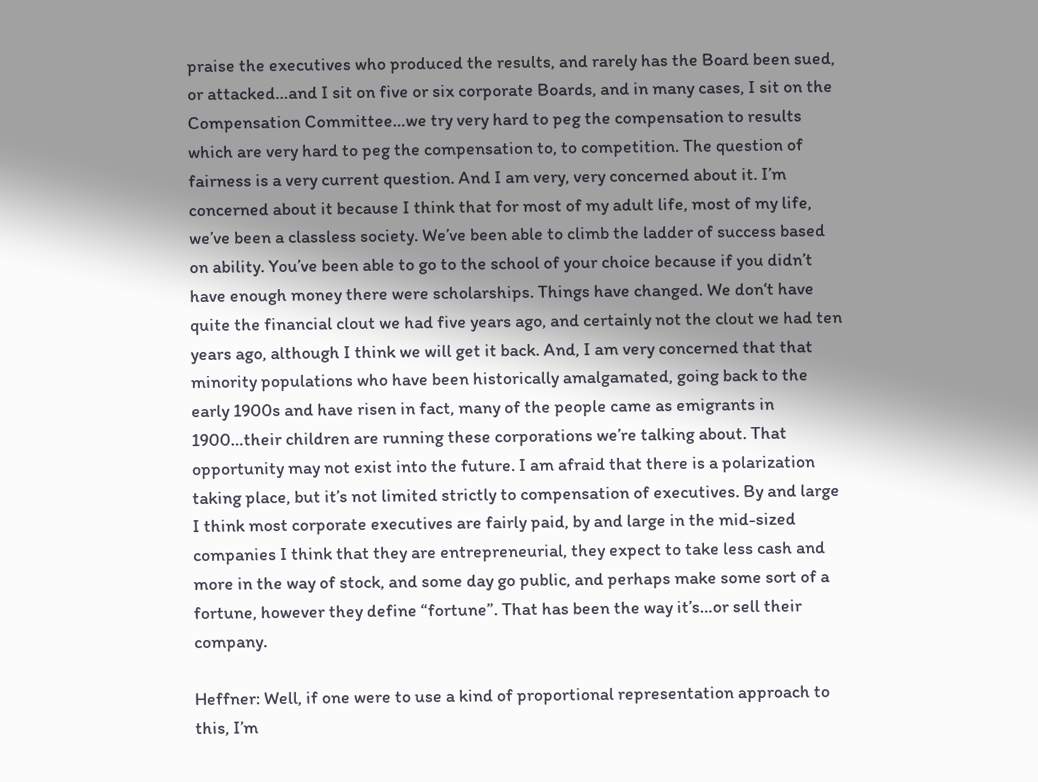praise the executives who produced the results, and rarely has the Board been sued, or attacked…and I sit on five or six corporate Boards, and in many cases, I sit on the Compensation Committee…we try very hard to peg the compensation to results which are very hard to peg the compensation to, to competition. The question of fairness is a very current question. And I am very, very concerned about it. I’m concerned about it because I think that for most of my adult life, most of my life, we’ve been a classless society. We’ve been able to climb the ladder of success based on ability. You’ve been able to go to the school of your choice because if you didn’t have enough money there were scholarships. Things have changed. We don‘t have quite the financial clout we had five years ago, and certainly not the clout we had ten years ago, although I think we will get it back. And, I am very concerned that that minority populations who have been historically amalgamated, going back to the early 1900s and have risen in fact, many of the people came as emigrants in 1900…their children are running these corporations we’re talking about. That opportunity may not exist into the future. I am afraid that there is a polarization taking place, but it’s not limited strictly to compensation of executives. By and large I think most corporate executives are fairly paid, by and large in the mid-sized companies I think that they are entrepreneurial, they expect to take less cash and more in the way of stock, and some day go public, and perhaps make some sort of a fortune, however they define “fortune”. That has been the way it’s…or sell their company.

Heffner: Well, if one were to use a kind of proportional representation approach to this, I’m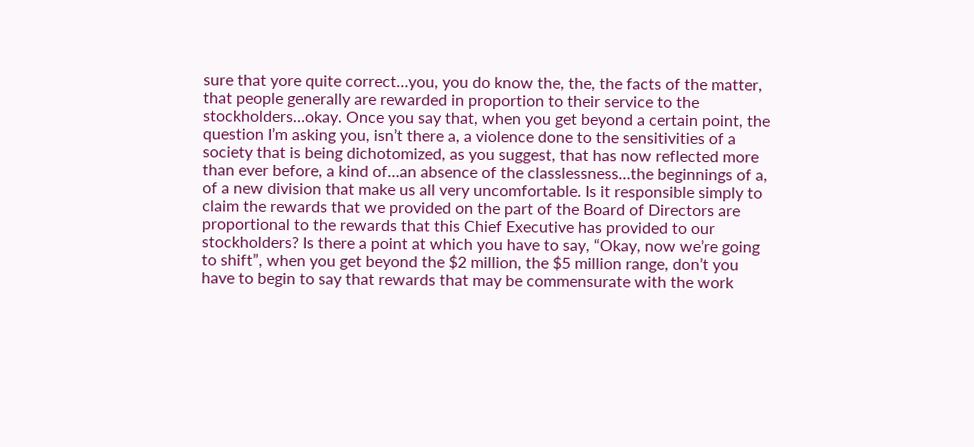sure that yore quite correct…you, you do know the, the, the facts of the matter, that people generally are rewarded in proportion to their service to the stockholders…okay. Once you say that, when you get beyond a certain point, the question I’m asking you, isn’t there a, a violence done to the sensitivities of a society that is being dichotomized, as you suggest, that has now reflected more than ever before, a kind of…an absence of the classlessness…the beginnings of a, of a new division that make us all very uncomfortable. Is it responsible simply to claim the rewards that we provided on the part of the Board of Directors are proportional to the rewards that this Chief Executive has provided to our stockholders? Is there a point at which you have to say, “Okay, now we’re going to shift”, when you get beyond the $2 million, the $5 million range, don’t you have to begin to say that rewards that may be commensurate with the work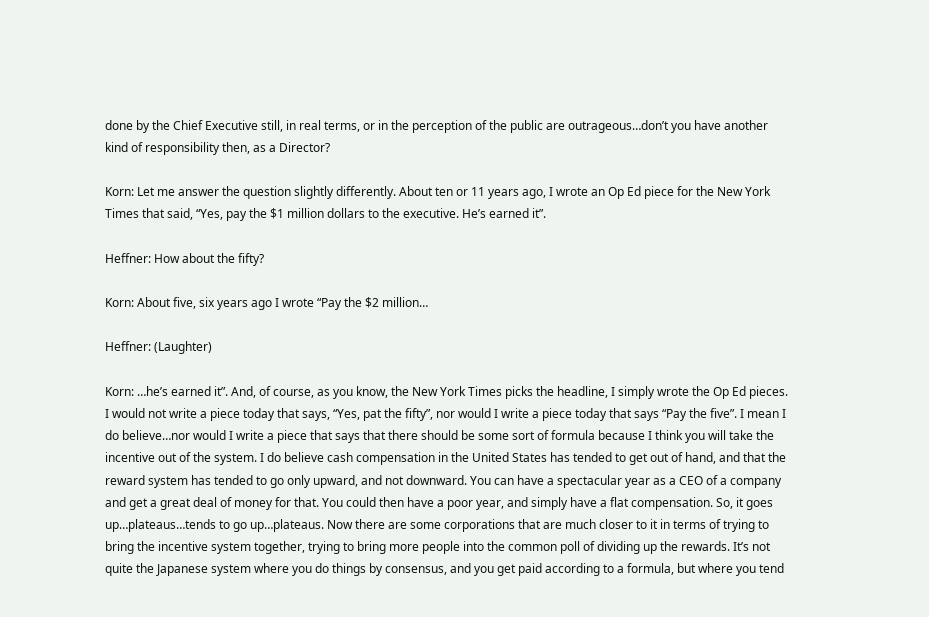done by the Chief Executive still, in real terms, or in the perception of the public are outrageous…don’t you have another kind of responsibility then, as a Director?

Korn: Let me answer the question slightly differently. About ten or 11 years ago, I wrote an Op Ed piece for the New York Times that said, “Yes, pay the $1 million dollars to the executive. He’s earned it”.

Heffner: How about the fifty?

Korn: About five, six years ago I wrote “Pay the $2 million…

Heffner: (Laughter)

Korn: …he’s earned it”. And, of course, as you know, the New York Times picks the headline, I simply wrote the Op Ed pieces. I would not write a piece today that says, “Yes, pat the fifty”, nor would I write a piece today that says “Pay the five”. I mean I do believe…nor would I write a piece that says that there should be some sort of formula because I think you will take the incentive out of the system. I do believe cash compensation in the United States has tended to get out of hand, and that the reward system has tended to go only upward, and not downward. You can have a spectacular year as a CEO of a company and get a great deal of money for that. You could then have a poor year, and simply have a flat compensation. So, it goes up…plateaus…tends to go up…plateaus. Now there are some corporations that are much closer to it in terms of trying to bring the incentive system together, trying to bring more people into the common poll of dividing up the rewards. It’s not quite the Japanese system where you do things by consensus, and you get paid according to a formula, but where you tend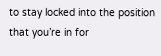to stay locked into the position that you’re in for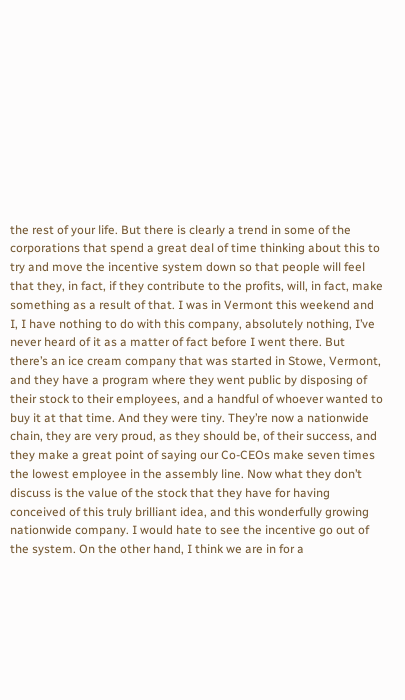the rest of your life. But there is clearly a trend in some of the corporations that spend a great deal of time thinking about this to try and move the incentive system down so that people will feel that they, in fact, if they contribute to the profits, will, in fact, make something as a result of that. I was in Vermont this weekend and I, I have nothing to do with this company, absolutely nothing, I’ve never heard of it as a matter of fact before I went there. But there’s an ice cream company that was started in Stowe, Vermont, and they have a program where they went public by disposing of their stock to their employees, and a handful of whoever wanted to buy it at that time. And they were tiny. They’re now a nationwide chain, they are very proud, as they should be, of their success, and they make a great point of saying our Co-CEOs make seven times the lowest employee in the assembly line. Now what they don’t discuss is the value of the stock that they have for having conceived of this truly brilliant idea, and this wonderfully growing nationwide company. I would hate to see the incentive go out of the system. On the other hand, I think we are in for a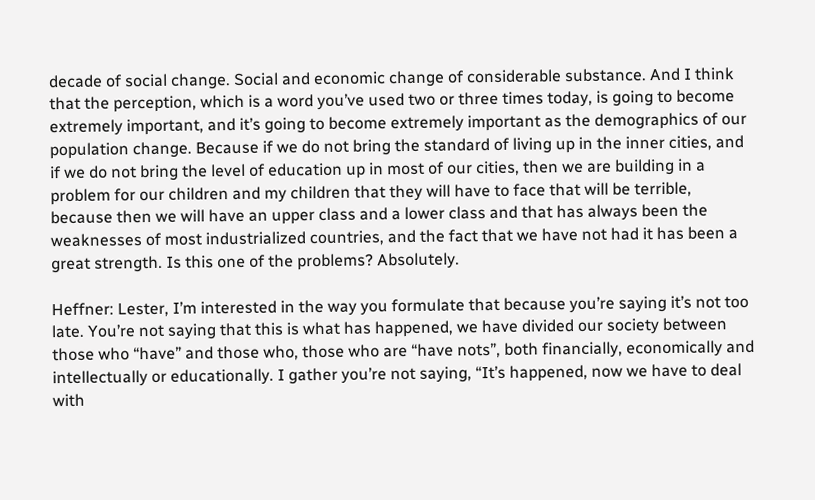decade of social change. Social and economic change of considerable substance. And I think that the perception, which is a word you’ve used two or three times today, is going to become extremely important, and it’s going to become extremely important as the demographics of our population change. Because if we do not bring the standard of living up in the inner cities, and if we do not bring the level of education up in most of our cities, then we are building in a problem for our children and my children that they will have to face that will be terrible, because then we will have an upper class and a lower class and that has always been the weaknesses of most industrialized countries, and the fact that we have not had it has been a great strength. Is this one of the problems? Absolutely.

Heffner: Lester, I’m interested in the way you formulate that because you’re saying it’s not too late. You’re not saying that this is what has happened, we have divided our society between those who “have” and those who, those who are “have nots”, both financially, economically and intellectually or educationally. I gather you’re not saying, “It’s happened, now we have to deal with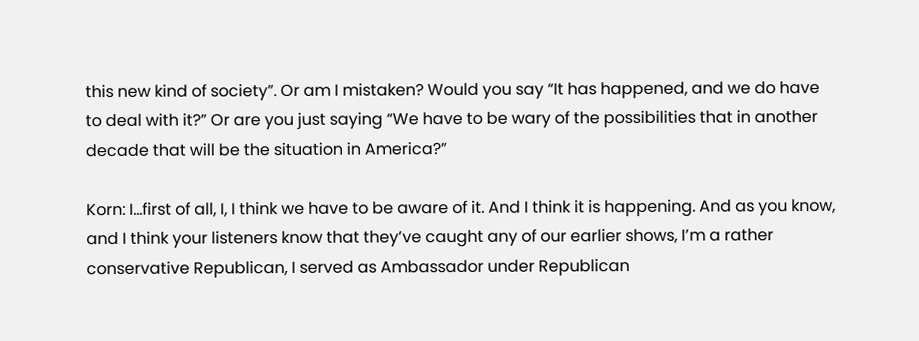this new kind of society”. Or am I mistaken? Would you say “It has happened, and we do have to deal with it?” Or are you just saying “We have to be wary of the possibilities that in another decade that will be the situation in America?”

Korn: I…first of all, I, I think we have to be aware of it. And I think it is happening. And as you know, and I think your listeners know that they’ve caught any of our earlier shows, I’m a rather conservative Republican, I served as Ambassador under Republican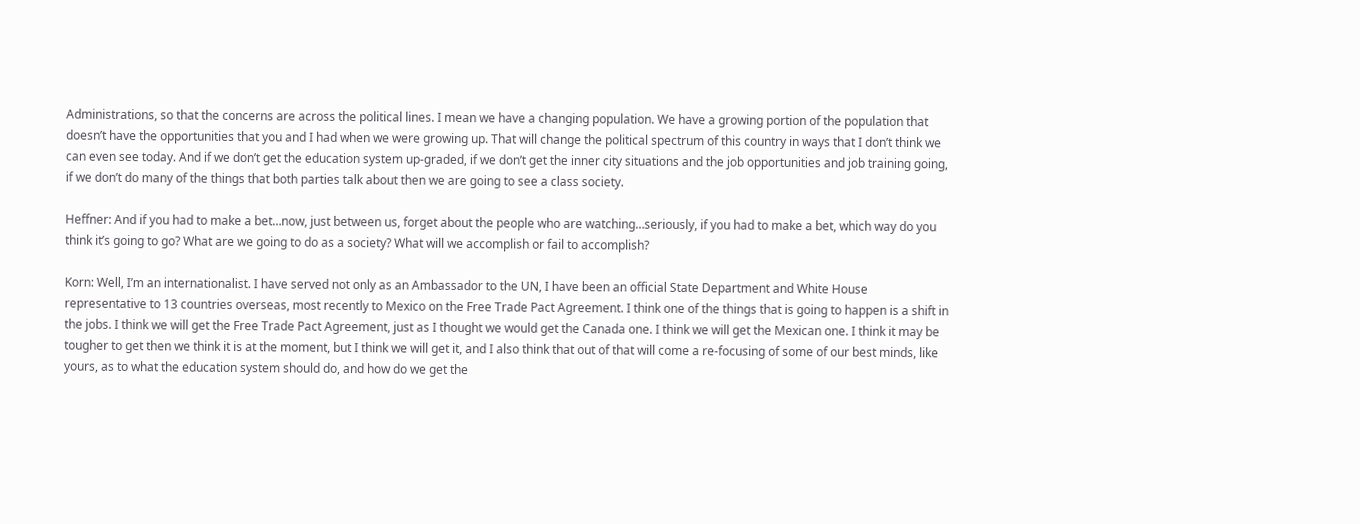Administrations, so that the concerns are across the political lines. I mean we have a changing population. We have a growing portion of the population that doesn’t have the opportunities that you and I had when we were growing up. That will change the political spectrum of this country in ways that I don’t think we can even see today. And if we don’t get the education system up-graded, if we don’t get the inner city situations and the job opportunities and job training going, if we don’t do many of the things that both parties talk about then we are going to see a class society.

Heffner: And if you had to make a bet…now, just between us, forget about the people who are watching…seriously, if you had to make a bet, which way do you think it’s going to go? What are we going to do as a society? What will we accomplish or fail to accomplish?

Korn: Well, I’m an internationalist. I have served not only as an Ambassador to the UN, I have been an official State Department and White House representative to 13 countries overseas, most recently to Mexico on the Free Trade Pact Agreement. I think one of the things that is going to happen is a shift in the jobs. I think we will get the Free Trade Pact Agreement, just as I thought we would get the Canada one. I think we will get the Mexican one. I think it may be tougher to get then we think it is at the moment, but I think we will get it, and I also think that out of that will come a re-focusing of some of our best minds, like yours, as to what the education system should do, and how do we get the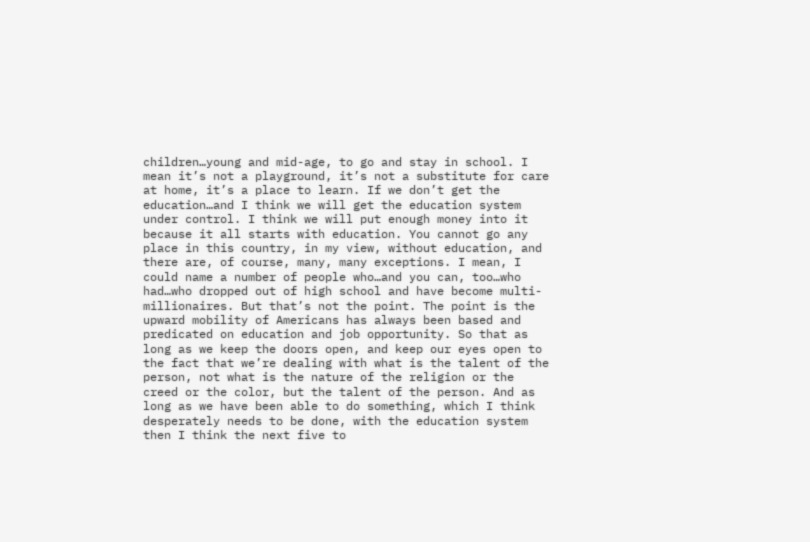children…young and mid-age, to go and stay in school. I mean it’s not a playground, it’s not a substitute for care at home, it’s a place to learn. If we don’t get the education…and I think we will get the education system under control. I think we will put enough money into it because it all starts with education. You cannot go any place in this country, in my view, without education, and there are, of course, many, many exceptions. I mean, I could name a number of people who…and you can, too…who had…who dropped out of high school and have become multi-millionaires. But that’s not the point. The point is the upward mobility of Americans has always been based and predicated on education and job opportunity. So that as long as we keep the doors open, and keep our eyes open to the fact that we’re dealing with what is the talent of the person, not what is the nature of the religion or the creed or the color, but the talent of the person. And as long as we have been able to do something, which I think desperately needs to be done, with the education system then I think the next five to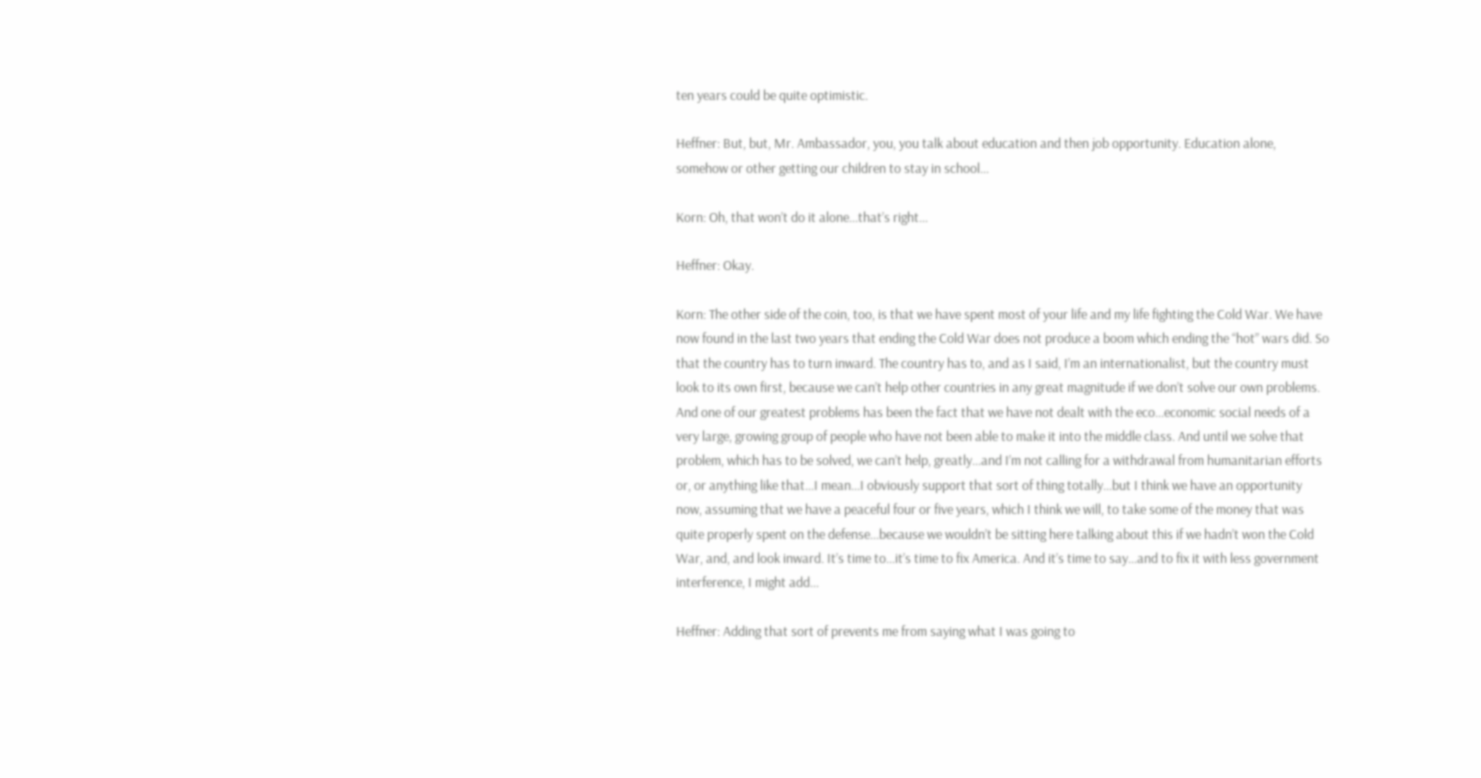ten years could be quite optimistic.

Heffner: But, but, Mr. Ambassador, you, you talk about education and then job opportunity. Education alone, somehow or other getting our children to stay in school…

Korn: Oh, that won’t do it alone…that’s right…

Heffner: Okay.

Korn: The other side of the coin, too, is that we have spent most of your life and my life fighting the Cold War. We have now found in the last two years that ending the Cold War does not produce a boom which ending the “hot” wars did. So that the country has to turn inward. The country has to, and as I said, I’m an internationalist, but the country must look to its own first, because we can’t help other countries in any great magnitude if we don’t solve our own problems. And one of our greatest problems has been the fact that we have not dealt with the eco…economic social needs of a very large, growing group of people who have not been able to make it into the middle class. And until we solve that problem, which has to be solved, we can’t help, greatly…and I’m not calling for a withdrawal from humanitarian efforts or, or anything like that…I mean…I obviously support that sort of thing totally…but I think we have an opportunity now, assuming that we have a peaceful four or five years, which I think we will, to take some of the money that was quite properly spent on the defense…because we wouldn’t be sitting here talking about this if we hadn’t won the Cold War, and, and look inward. It’s time to…it’s time to fix America. And it’s time to say…and to fix it with less government interference, I might add…

Heffner: Adding that sort of prevents me from saying what I was going to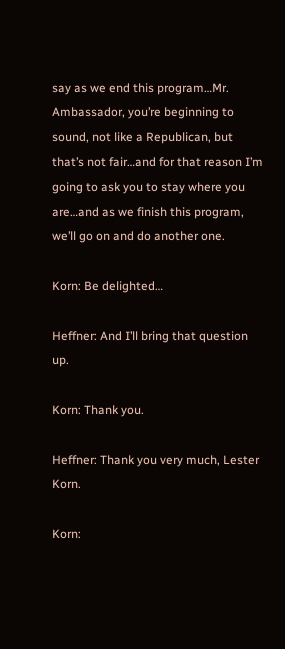say as we end this program…Mr. Ambassador, you’re beginning to sound, not like a Republican, but that’s not fair…and for that reason I’m going to ask you to stay where you are…and as we finish this program, we’ll go on and do another one.

Korn: Be delighted…

Heffner: And I’ll bring that question up.

Korn: Thank you.

Heffner: Thank you very much, Lester Korn.

Korn: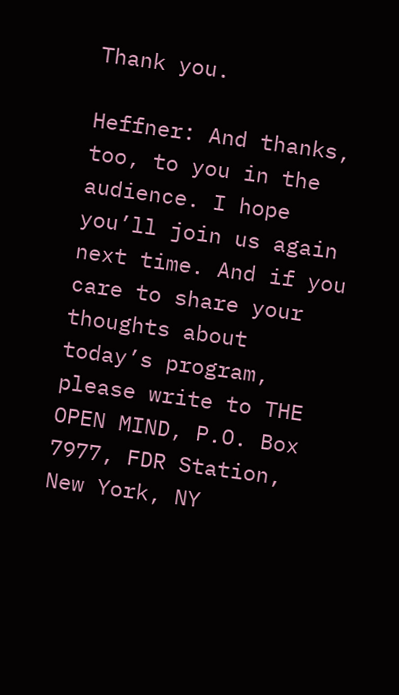Thank you.

Heffner: And thanks, too, to you in the audience. I hope you’ll join us again next time. And if you care to share your thoughts about today’s program, please write to THE OPEN MIND, P.O. Box 7977, FDR Station, New York, NY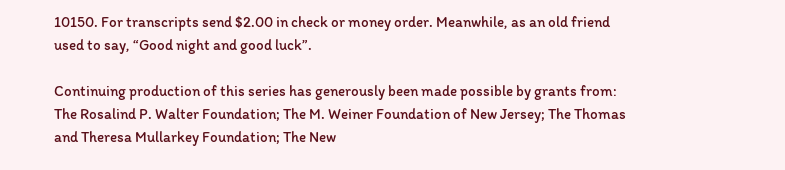10150. For transcripts send $2.00 in check or money order. Meanwhile, as an old friend used to say, “Good night and good luck”.

Continuing production of this series has generously been made possible by grants from: The Rosalind P. Walter Foundation; The M. Weiner Foundation of New Jersey; The Thomas and Theresa Mullarkey Foundation; The New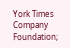York Times Company Foundation;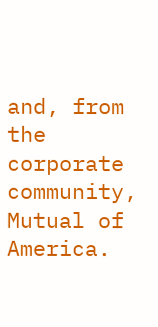and, from the corporate community, Mutual of America.